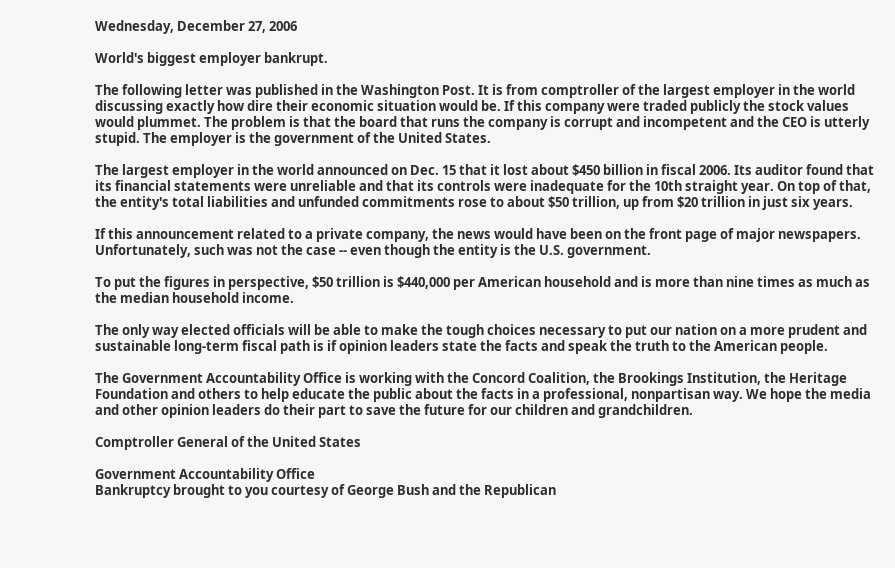Wednesday, December 27, 2006

World's biggest employer bankrupt.

The following letter was published in the Washington Post. It is from comptroller of the largest employer in the world discussing exactly how dire their economic situation would be. If this company were traded publicly the stock values would plummet. The problem is that the board that runs the company is corrupt and incompetent and the CEO is utterly stupid. The employer is the government of the United States.

The largest employer in the world announced on Dec. 15 that it lost about $450 billion in fiscal 2006. Its auditor found that its financial statements were unreliable and that its controls were inadequate for the 10th straight year. On top of that, the entity's total liabilities and unfunded commitments rose to about $50 trillion, up from $20 trillion in just six years.

If this announcement related to a private company, the news would have been on the front page of major newspapers. Unfortunately, such was not the case -- even though the entity is the U.S. government.

To put the figures in perspective, $50 trillion is $440,000 per American household and is more than nine times as much as the median household income.

The only way elected officials will be able to make the tough choices necessary to put our nation on a more prudent and sustainable long-term fiscal path is if opinion leaders state the facts and speak the truth to the American people.

The Government Accountability Office is working with the Concord Coalition, the Brookings Institution, the Heritage Foundation and others to help educate the public about the facts in a professional, nonpartisan way. We hope the media and other opinion leaders do their part to save the future for our children and grandchildren.

Comptroller General of the United States

Government Accountability Office
Bankruptcy brought to you courtesy of George Bush and the Republican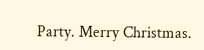Party. Merry Christmas.